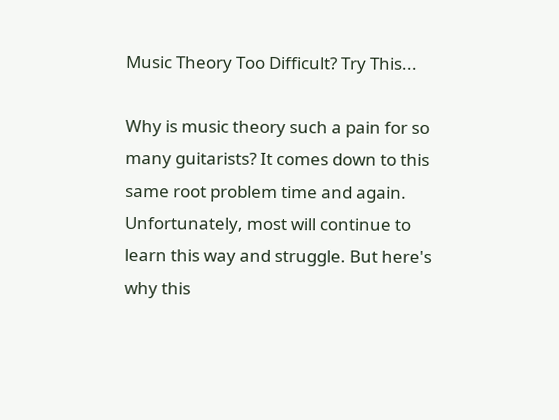Music Theory Too Difficult? Try This...

Why is music theory such a pain for so many guitarists? It comes down to this same root problem time and again. Unfortunately, most will continue to learn this way and struggle. But here's why this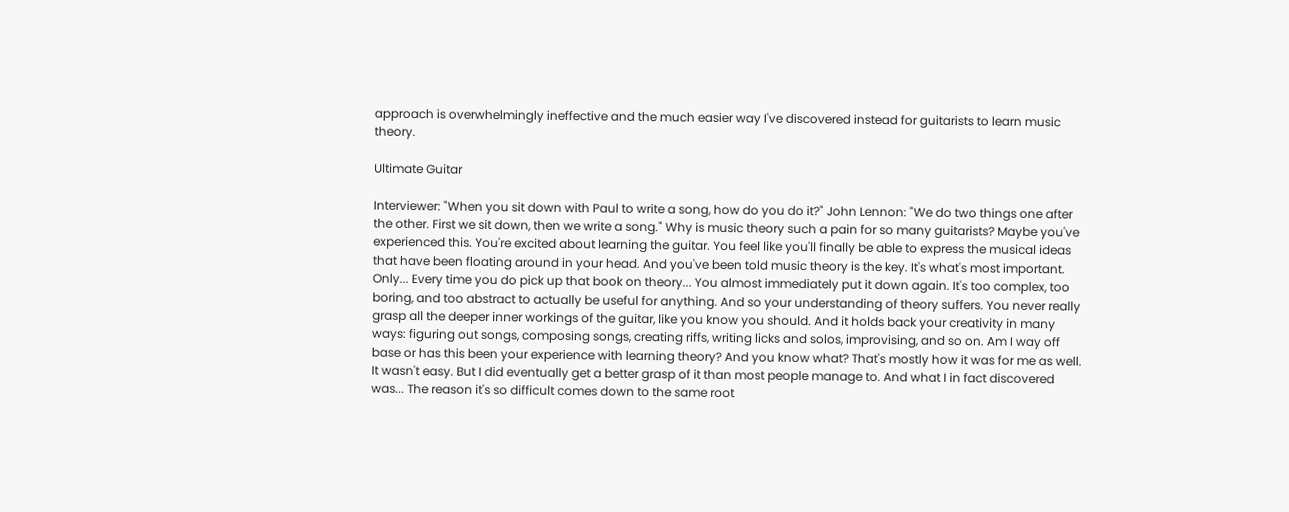approach is overwhelmingly ineffective and the much easier way I've discovered instead for guitarists to learn music theory.

Ultimate Guitar

Interviewer: "When you sit down with Paul to write a song, how do you do it?" John Lennon: "We do two things one after the other. First we sit down, then we write a song." Why is music theory such a pain for so many guitarists? Maybe you've experienced this. You're excited about learning the guitar. You feel like you'll finally be able to express the musical ideas that have been floating around in your head. And you've been told music theory is the key. It's what's most important. Only... Every time you do pick up that book on theory... You almost immediately put it down again. It's too complex, too boring, and too abstract to actually be useful for anything. And so your understanding of theory suffers. You never really grasp all the deeper inner workings of the guitar, like you know you should. And it holds back your creativity in many ways: figuring out songs, composing songs, creating riffs, writing licks and solos, improvising, and so on. Am I way off base or has this been your experience with learning theory? And you know what? That's mostly how it was for me as well. It wasn't easy. But I did eventually get a better grasp of it than most people manage to. And what I in fact discovered was... The reason it's so difficult comes down to the same root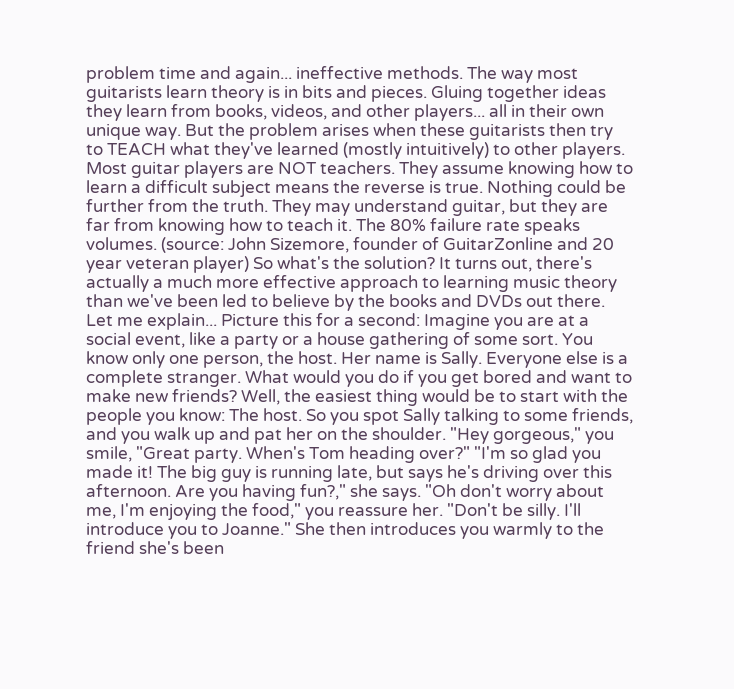problem time and again... ineffective methods. The way most guitarists learn theory is in bits and pieces. Gluing together ideas they learn from books, videos, and other players... all in their own unique way. But the problem arises when these guitarists then try to TEACH what they've learned (mostly intuitively) to other players. Most guitar players are NOT teachers. They assume knowing how to learn a difficult subject means the reverse is true. Nothing could be further from the truth. They may understand guitar, but they are far from knowing how to teach it. The 80% failure rate speaks volumes. (source: John Sizemore, founder of GuitarZonline and 20 year veteran player) So what's the solution? It turns out, there's actually a much more effective approach to learning music theory than we've been led to believe by the books and DVDs out there. Let me explain... Picture this for a second: Imagine you are at a social event, like a party or a house gathering of some sort. You know only one person, the host. Her name is Sally. Everyone else is a complete stranger. What would you do if you get bored and want to make new friends? Well, the easiest thing would be to start with the people you know: The host. So you spot Sally talking to some friends, and you walk up and pat her on the shoulder. "Hey gorgeous," you smile, "Great party. When's Tom heading over?" "I'm so glad you made it! The big guy is running late, but says he's driving over this afternoon. Are you having fun?," she says. "Oh don't worry about me, I'm enjoying the food," you reassure her. "Don't be silly. I'll introduce you to Joanne." She then introduces you warmly to the friend she's been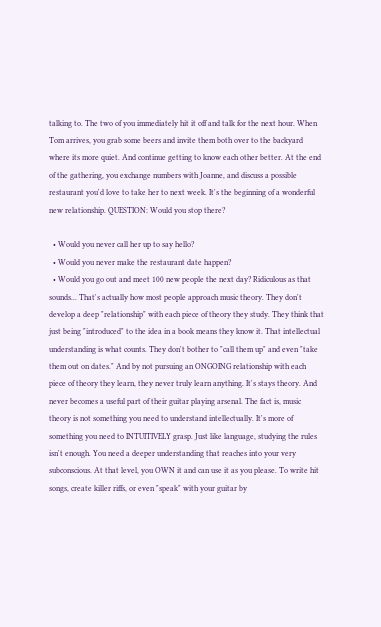talking to. The two of you immediately hit it off and talk for the next hour. When Tom arrives, you grab some beers and invite them both over to the backyard where its more quiet. And continue getting to know each other better. At the end of the gathering, you exchange numbers with Joanne, and discuss a possible restaurant you'd love to take her to next week. It's the beginning of a wonderful new relationship. QUESTION: Would you stop there?

  • Would you never call her up to say hello?
  • Would you never make the restaurant date happen?
  • Would you go out and meet 100 new people the next day? Ridiculous as that sounds... That's actually how most people approach music theory. They don't develop a deep "relationship" with each piece of theory they study. They think that just being "introduced" to the idea in a book means they know it. That intellectual understanding is what counts. They don't bother to "call them up" and even "take them out on dates." And by not pursuing an ONGOING relationship with each piece of theory they learn, they never truly learn anything. It's stays theory. And never becomes a useful part of their guitar playing arsenal. The fact is, music theory is not something you need to understand intellectually. It's more of something you need to INTUITIVELY grasp. Just like language, studying the rules isn't enough. You need a deeper understanding that reaches into your very subconscious. At that level, you OWN it and can use it as you please. To write hit songs, create killer riffs, or even "speak" with your guitar by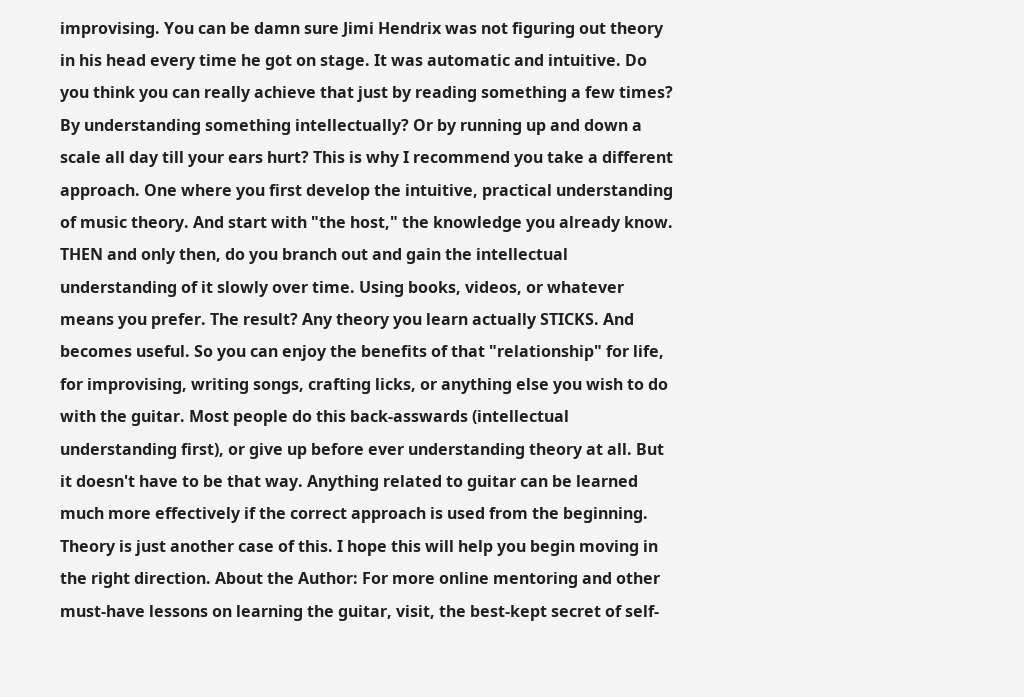improvising. You can be damn sure Jimi Hendrix was not figuring out theory in his head every time he got on stage. It was automatic and intuitive. Do you think you can really achieve that just by reading something a few times? By understanding something intellectually? Or by running up and down a scale all day till your ears hurt? This is why I recommend you take a different approach. One where you first develop the intuitive, practical understanding of music theory. And start with "the host," the knowledge you already know. THEN and only then, do you branch out and gain the intellectual understanding of it slowly over time. Using books, videos, or whatever means you prefer. The result? Any theory you learn actually STICKS. And becomes useful. So you can enjoy the benefits of that "relationship" for life, for improvising, writing songs, crafting licks, or anything else you wish to do with the guitar. Most people do this back-asswards (intellectual understanding first), or give up before ever understanding theory at all. But it doesn't have to be that way. Anything related to guitar can be learned much more effectively if the correct approach is used from the beginning. Theory is just another case of this. I hope this will help you begin moving in the right direction. About the Author: For more online mentoring and other must-have lessons on learning the guitar, visit, the best-kept secret of self-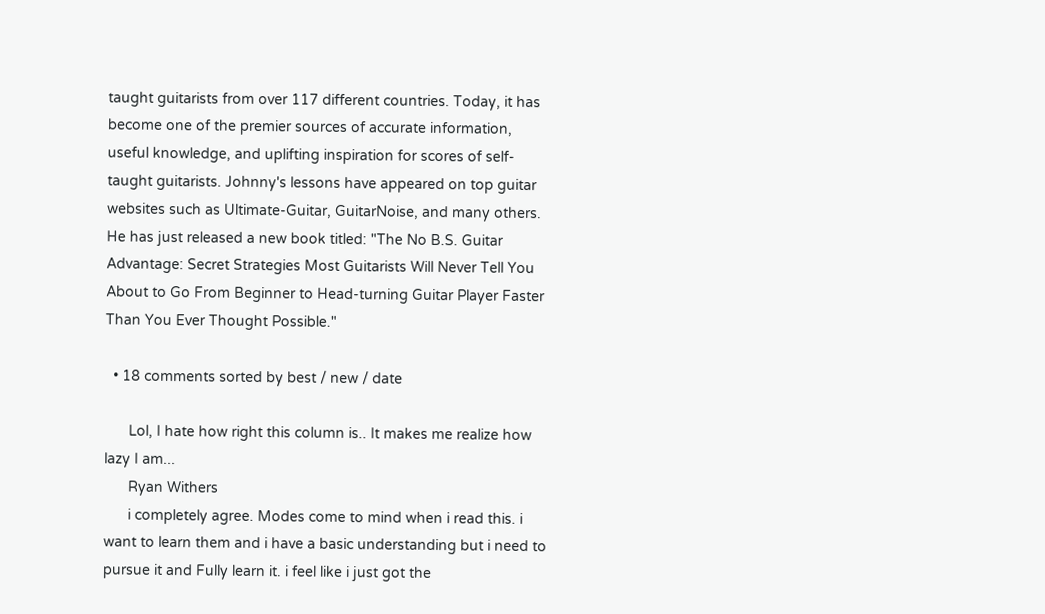taught guitarists from over 117 different countries. Today, it has become one of the premier sources of accurate information, useful knowledge, and uplifting inspiration for scores of self-taught guitarists. Johnny's lessons have appeared on top guitar websites such as Ultimate-Guitar, GuitarNoise, and many others. He has just released a new book titled: "The No B.S. Guitar Advantage: Secret Strategies Most Guitarists Will Never Tell You About to Go From Beginner to Head-turning Guitar Player Faster Than You Ever Thought Possible."

  • 18 comments sorted by best / new / date

      Lol, I hate how right this column is.. It makes me realize how lazy I am...
      Ryan Withers
      i completely agree. Modes come to mind when i read this. i want to learn them and i have a basic understanding but i need to pursue it and Fully learn it. i feel like i just got the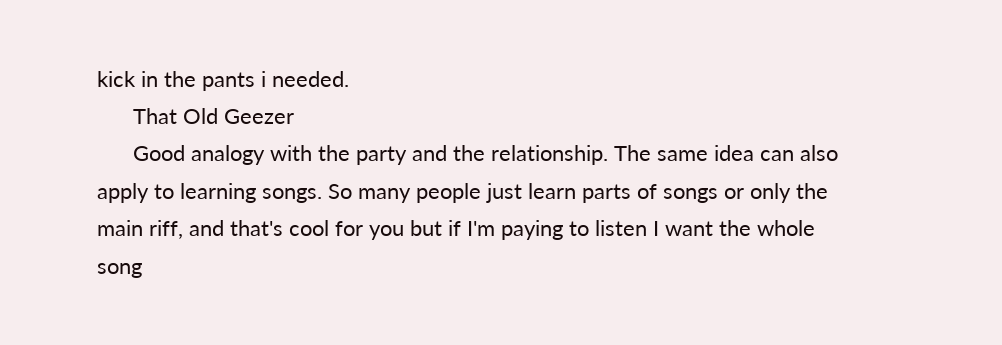kick in the pants i needed.
      That Old Geezer
      Good analogy with the party and the relationship. The same idea can also apply to learning songs. So many people just learn parts of songs or only the main riff, and that's cool for you but if I'm paying to listen I want the whole song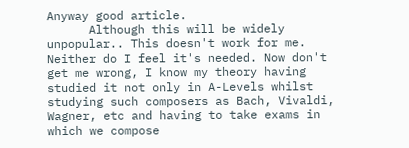Anyway good article.
      Although this will be widely unpopular.. This doesn't work for me. Neither do I feel it's needed. Now don't get me wrong, I know my theory having studied it not only in A-Levels whilst studying such composers as Bach, Vivaldi, Wagner, etc and having to take exams in which we compose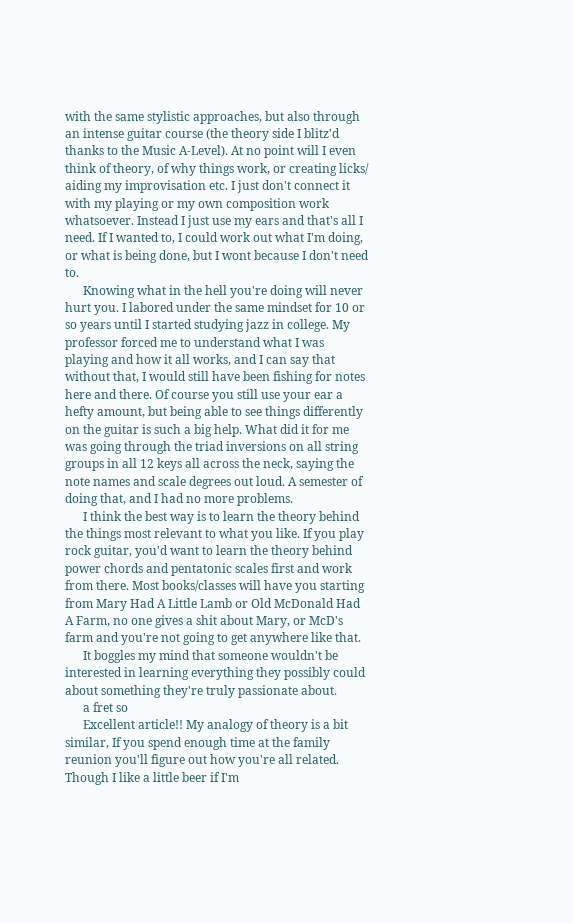with the same stylistic approaches, but also through an intense guitar course (the theory side I blitz'd thanks to the Music A-Level). At no point will I even think of theory, of why things work, or creating licks/ aiding my improvisation etc. I just don't connect it with my playing or my own composition work whatsoever. Instead I just use my ears and that's all I need. If I wanted to, I could work out what I'm doing, or what is being done, but I wont because I don't need to.
      Knowing what in the hell you're doing will never hurt you. I labored under the same mindset for 10 or so years until I started studying jazz in college. My professor forced me to understand what I was playing and how it all works, and I can say that without that, I would still have been fishing for notes here and there. Of course you still use your ear a hefty amount, but being able to see things differently on the guitar is such a big help. What did it for me was going through the triad inversions on all string groups in all 12 keys all across the neck, saying the note names and scale degrees out loud. A semester of doing that, and I had no more problems.
      I think the best way is to learn the theory behind the things most relevant to what you like. If you play rock guitar, you'd want to learn the theory behind power chords and pentatonic scales first and work from there. Most books/classes will have you starting from Mary Had A Little Lamb or Old McDonald Had A Farm, no one gives a shit about Mary, or McD's farm and you're not going to get anywhere like that.
      It boggles my mind that someone wouldn't be interested in learning everything they possibly could about something they're truly passionate about.
      a fret so
      Excellent article!! My analogy of theory is a bit similar, If you spend enough time at the family reunion you'll figure out how you're all related. Though I like a little beer if I'm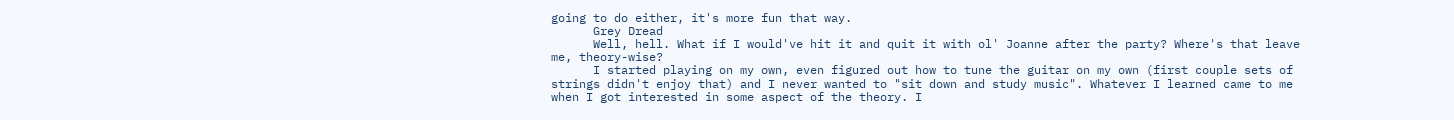going to do either, it's more fun that way.
      Grey Dread
      Well, hell. What if I would've hit it and quit it with ol' Joanne after the party? Where's that leave me, theory-wise?
      I started playing on my own, even figured out how to tune the guitar on my own (first couple sets of strings didn't enjoy that) and I never wanted to "sit down and study music". Whatever I learned came to me when I got interested in some aspect of the theory. I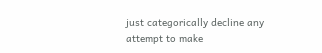just categorically decline any attempt to make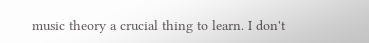music theory a crucial thing to learn. I don't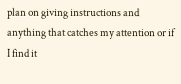plan on giving instructions and anything that catches my attention or if I find it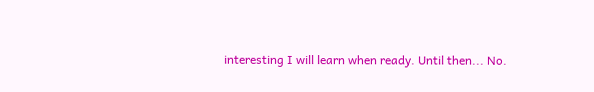interesting I will learn when ready. Until then... No.